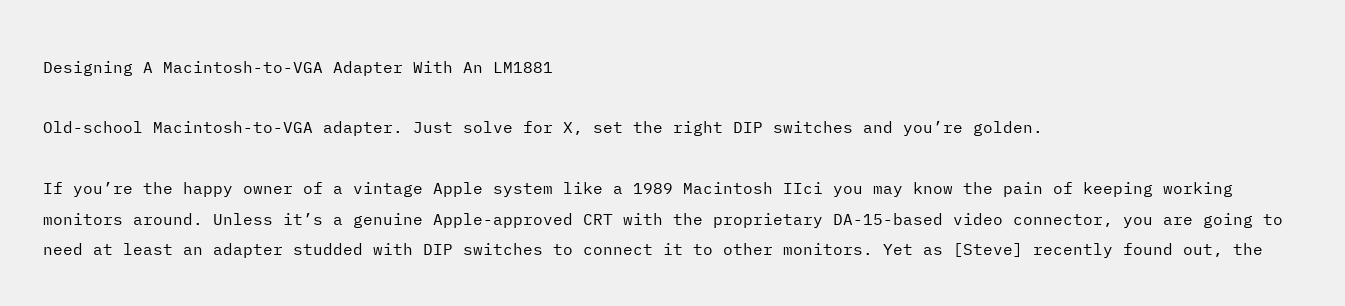Designing A Macintosh-to-VGA Adapter With An LM1881

Old-school Macintosh-to-VGA adapter. Just solve for X, set the right DIP switches and you’re golden.

If you’re the happy owner of a vintage Apple system like a 1989 Macintosh IIci you may know the pain of keeping working monitors around. Unless it’s a genuine Apple-approved CRT with the proprietary DA-15-based video connector, you are going to need at least an adapter studded with DIP switches to connect it to other monitors. Yet as [Steve] recently found out, the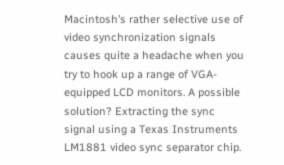Macintosh’s rather selective use of video synchronization signals causes quite a headache when you try to hook up a range of VGA-equipped LCD monitors. A possible solution? Extracting the sync signal using a Texas Instruments LM1881 video sync separator chip.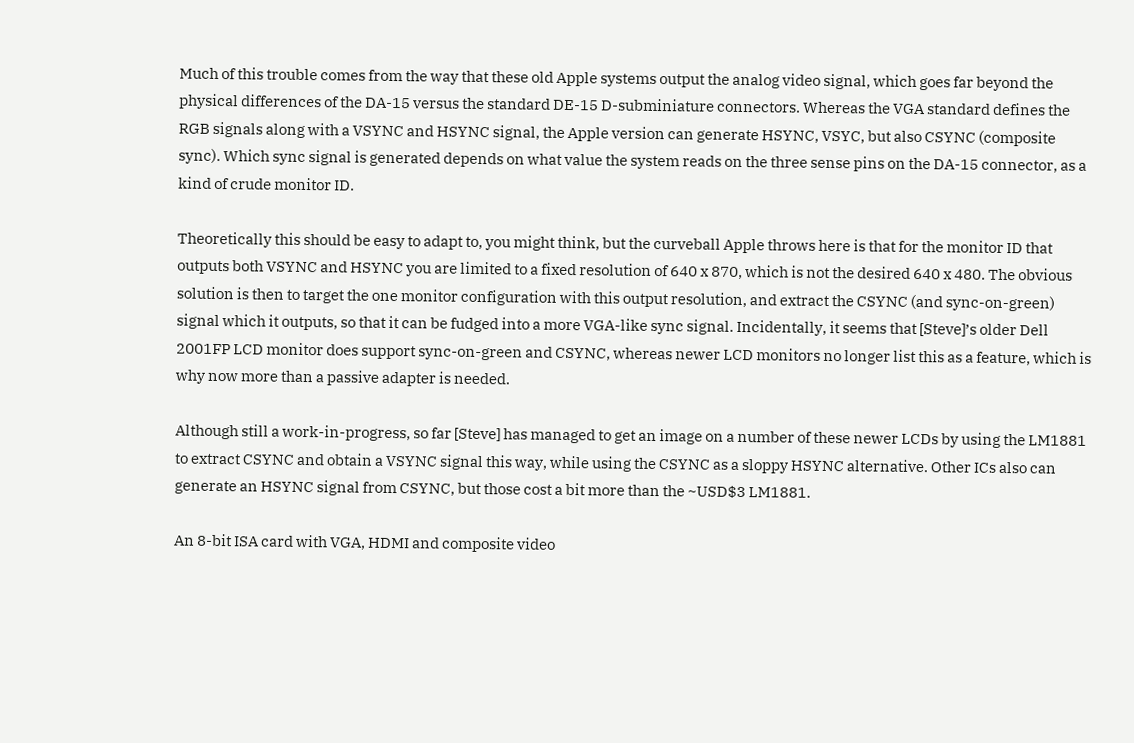Much of this trouble comes from the way that these old Apple systems output the analog video signal, which goes far beyond the physical differences of the DA-15 versus the standard DE-15 D-subminiature connectors. Whereas the VGA standard defines the RGB signals along with a VSYNC and HSYNC signal, the Apple version can generate HSYNC, VSYC, but also CSYNC (composite sync). Which sync signal is generated depends on what value the system reads on the three sense pins on the DA-15 connector, as a kind of crude monitor ID.

Theoretically this should be easy to adapt to, you might think, but the curveball Apple throws here is that for the monitor ID that outputs both VSYNC and HSYNC you are limited to a fixed resolution of 640 x 870, which is not the desired 640 x 480. The obvious solution is then to target the one monitor configuration with this output resolution, and extract the CSYNC (and sync-on-green) signal which it outputs, so that it can be fudged into a more VGA-like sync signal. Incidentally, it seems that [Steve]’s older Dell 2001FP LCD monitor does support sync-on-green and CSYNC, whereas newer LCD monitors no longer list this as a feature, which is why now more than a passive adapter is needed.

Although still a work-in-progress, so far [Steve] has managed to get an image on a number of these newer LCDs by using the LM1881 to extract CSYNC and obtain a VSYNC signal this way, while using the CSYNC as a sloppy HSYNC alternative. Other ICs also can generate an HSYNC signal from CSYNC, but those cost a bit more than the ~USD$3 LM1881.

An 8-bit ISA card with VGA, HDMI and composite video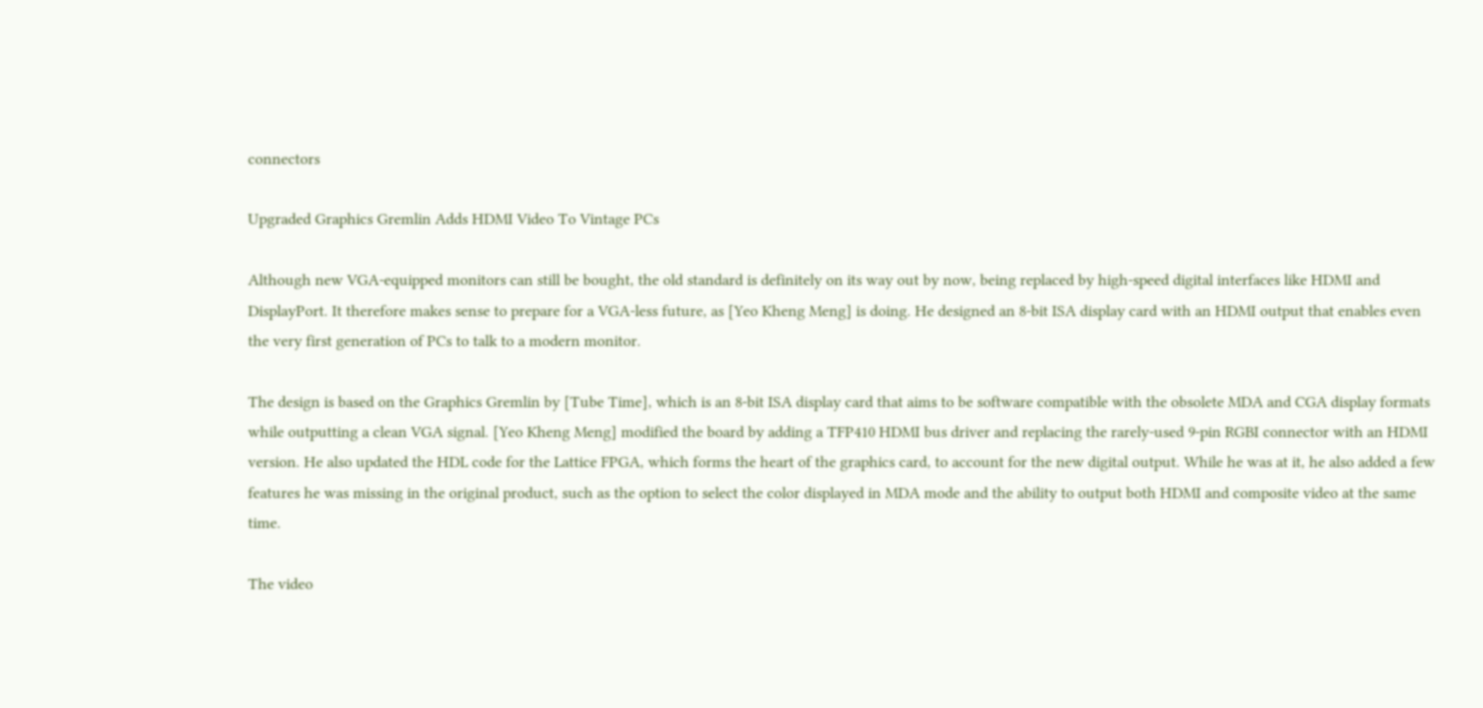connectors

Upgraded Graphics Gremlin Adds HDMI Video To Vintage PCs

Although new VGA-equipped monitors can still be bought, the old standard is definitely on its way out by now, being replaced by high-speed digital interfaces like HDMI and DisplayPort. It therefore makes sense to prepare for a VGA-less future, as [Yeo Kheng Meng] is doing. He designed an 8-bit ISA display card with an HDMI output that enables even the very first generation of PCs to talk to a modern monitor.

The design is based on the Graphics Gremlin by [Tube Time], which is an 8-bit ISA display card that aims to be software compatible with the obsolete MDA and CGA display formats while outputting a clean VGA signal. [Yeo Kheng Meng] modified the board by adding a TFP410 HDMI bus driver and replacing the rarely-used 9-pin RGBI connector with an HDMI version. He also updated the HDL code for the Lattice FPGA, which forms the heart of the graphics card, to account for the new digital output. While he was at it, he also added a few features he was missing in the original product, such as the option to select the color displayed in MDA mode and the ability to output both HDMI and composite video at the same time.

The video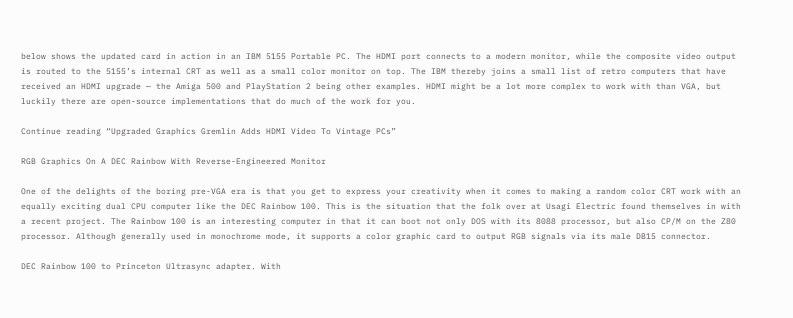below shows the updated card in action in an IBM 5155 Portable PC. The HDMI port connects to a modern monitor, while the composite video output is routed to the 5155’s internal CRT as well as a small color monitor on top. The IBM thereby joins a small list of retro computers that have received an HDMI upgrade — the Amiga 500 and PlayStation 2 being other examples. HDMI might be a lot more complex to work with than VGA, but luckily there are open-source implementations that do much of the work for you.

Continue reading “Upgraded Graphics Gremlin Adds HDMI Video To Vintage PCs”

RGB Graphics On A DEC Rainbow With Reverse-Engineered Monitor

One of the delights of the boring pre-VGA era is that you get to express your creativity when it comes to making a random color CRT work with an equally exciting dual CPU computer like the DEC Rainbow 100. This is the situation that the folk over at Usagi Electric found themselves in with a recent project. The Rainbow 100 is an interesting computer in that it can boot not only DOS with its 8088 processor, but also CP/M on the Z80 processor. Although generally used in monochrome mode, it supports a color graphic card to output RGB signals via its male DB15 connector.

DEC Rainbow 100 to Princeton Ultrasync adapter. With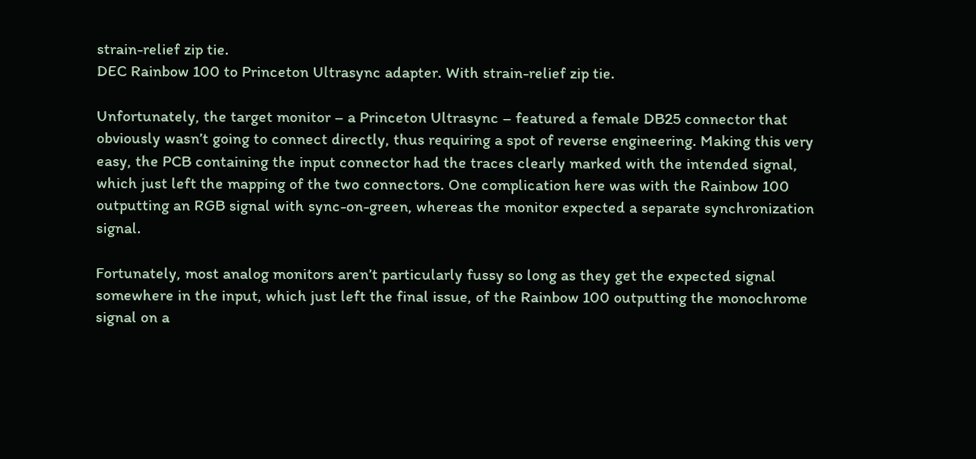strain-relief zip tie.
DEC Rainbow 100 to Princeton Ultrasync adapter. With strain-relief zip tie.

Unfortunately, the target monitor – a Princeton Ultrasync – featured a female DB25 connector that obviously wasn’t going to connect directly, thus requiring a spot of reverse engineering. Making this very easy, the PCB containing the input connector had the traces clearly marked with the intended signal, which just left the mapping of the two connectors. One complication here was with the Rainbow 100 outputting an RGB signal with sync-on-green, whereas the monitor expected a separate synchronization signal.

Fortunately, most analog monitors aren’t particularly fussy so long as they get the expected signal somewhere in the input, which just left the final issue, of the Rainbow 100 outputting the monochrome signal on a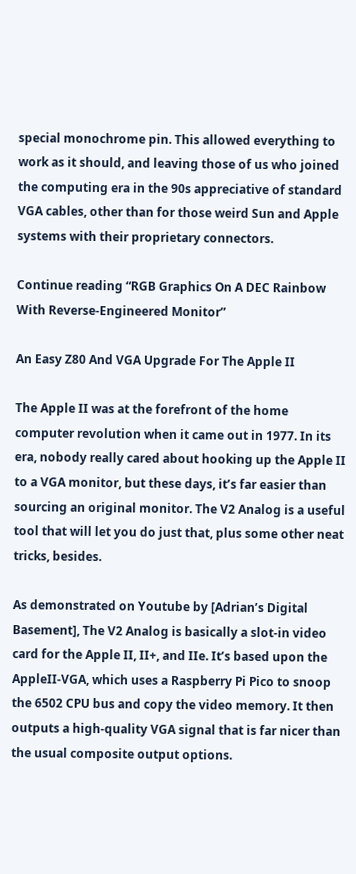special monochrome pin. This allowed everything to work as it should, and leaving those of us who joined the computing era in the 90s appreciative of standard VGA cables, other than for those weird Sun and Apple systems with their proprietary connectors.

Continue reading “RGB Graphics On A DEC Rainbow With Reverse-Engineered Monitor”

An Easy Z80 And VGA Upgrade For The Apple II

The Apple II was at the forefront of the home computer revolution when it came out in 1977. In its era, nobody really cared about hooking up the Apple II to a VGA monitor, but these days, it’s far easier than sourcing an original monitor. The V2 Analog is a useful tool that will let you do just that, plus some other neat tricks, besides.

As demonstrated on Youtube by [Adrian’s Digital Basement], The V2 Analog is basically a slot-in video card for the Apple II, II+, and IIe. It’s based upon the AppleII-VGA, which uses a Raspberry Pi Pico to snoop the 6502 CPU bus and copy the video memory. It then outputs a high-quality VGA signal that is far nicer than the usual composite output options.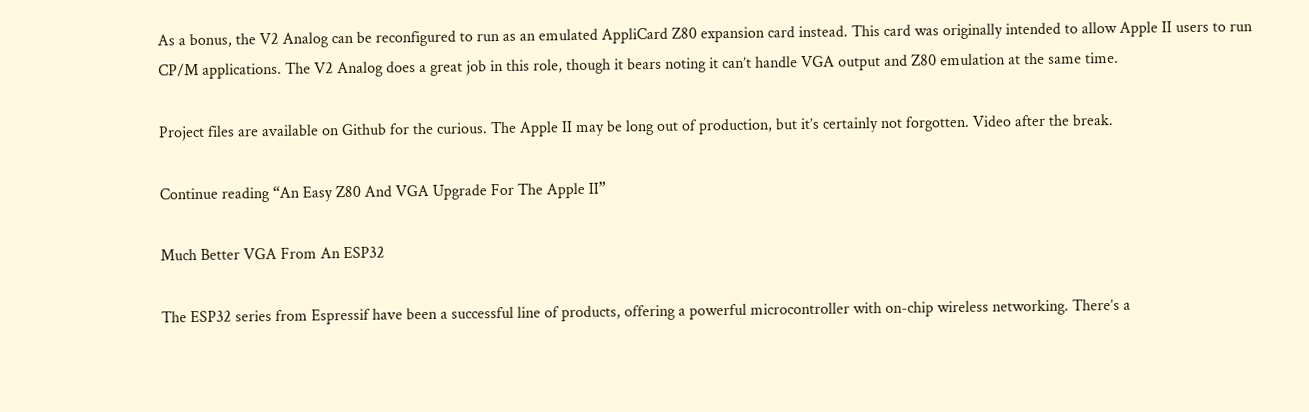As a bonus, the V2 Analog can be reconfigured to run as an emulated AppliCard Z80 expansion card instead. This card was originally intended to allow Apple II users to run CP/M applications. The V2 Analog does a great job in this role, though it bears noting it can’t handle VGA output and Z80 emulation at the same time.

Project files are available on Github for the curious. The Apple II may be long out of production, but it’s certainly not forgotten. Video after the break.

Continue reading “An Easy Z80 And VGA Upgrade For The Apple II”

Much Better VGA From An ESP32

The ESP32 series from Espressif have been a successful line of products, offering a powerful microcontroller with on-chip wireless networking. There’s a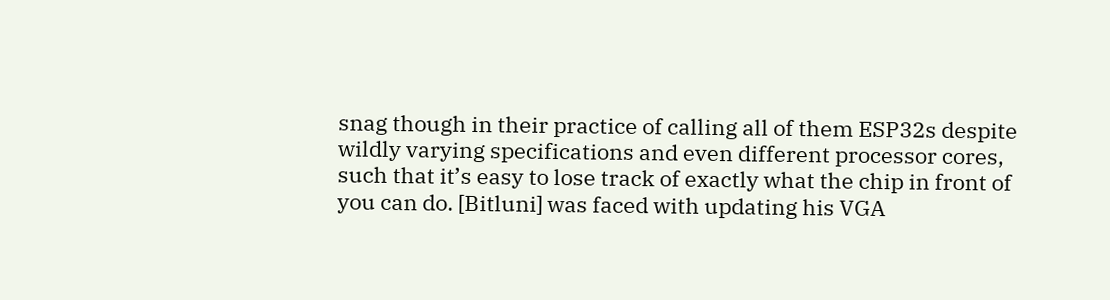snag though in their practice of calling all of them ESP32s despite wildly varying specifications and even different processor cores, such that it’s easy to lose track of exactly what the chip in front of you can do. [Bitluni] was faced with updating his VGA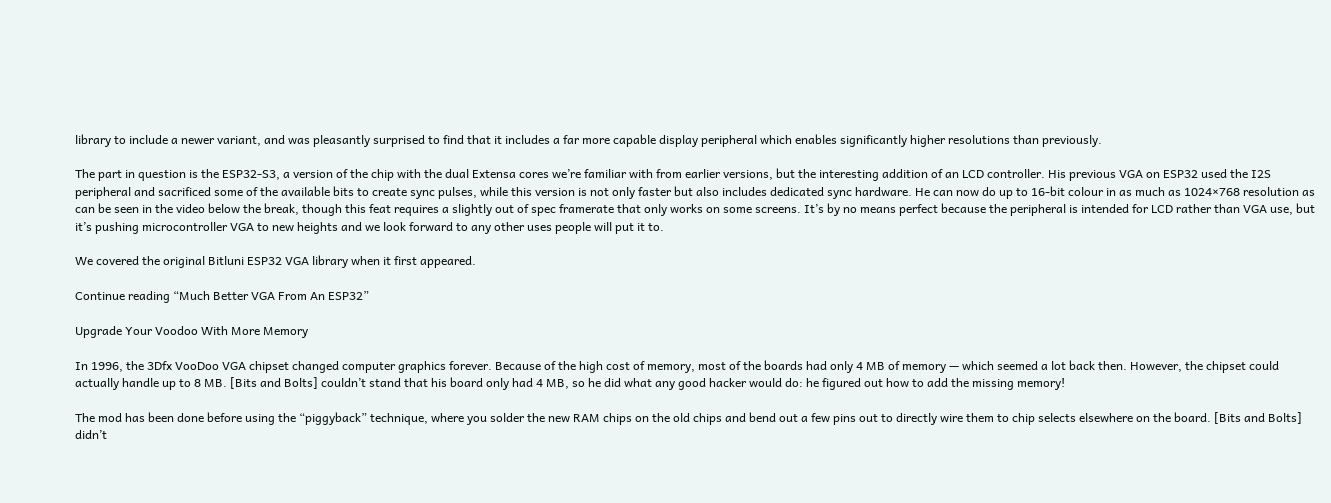library to include a newer variant, and was pleasantly surprised to find that it includes a far more capable display peripheral which enables significantly higher resolutions than previously.

The part in question is the ESP32-S3, a version of the chip with the dual Extensa cores we’re familiar with from earlier versions, but the interesting addition of an LCD controller. His previous VGA on ESP32 used the I2S peripheral and sacrificed some of the available bits to create sync pulses, while this version is not only faster but also includes dedicated sync hardware. He can now do up to 16-bit colour in as much as 1024×768 resolution as can be seen in the video below the break, though this feat requires a slightly out of spec framerate that only works on some screens. It’s by no means perfect because the peripheral is intended for LCD rather than VGA use, but it’s pushing microcontroller VGA to new heights and we look forward to any other uses people will put it to.

We covered the original Bitluni ESP32 VGA library when it first appeared.

Continue reading “Much Better VGA From An ESP32”

Upgrade Your Voodoo With More Memory

In 1996, the 3Dfx VooDoo VGA chipset changed computer graphics forever. Because of the high cost of memory, most of the boards had only 4 MB of memory — which seemed a lot back then. However, the chipset could actually handle up to 8 MB. [Bits and Bolts] couldn’t stand that his board only had 4 MB, so he did what any good hacker would do: he figured out how to add the missing memory!

The mod has been done before using the “piggyback” technique, where you solder the new RAM chips on the old chips and bend out a few pins out to directly wire them to chip selects elsewhere on the board. [Bits and Bolts] didn’t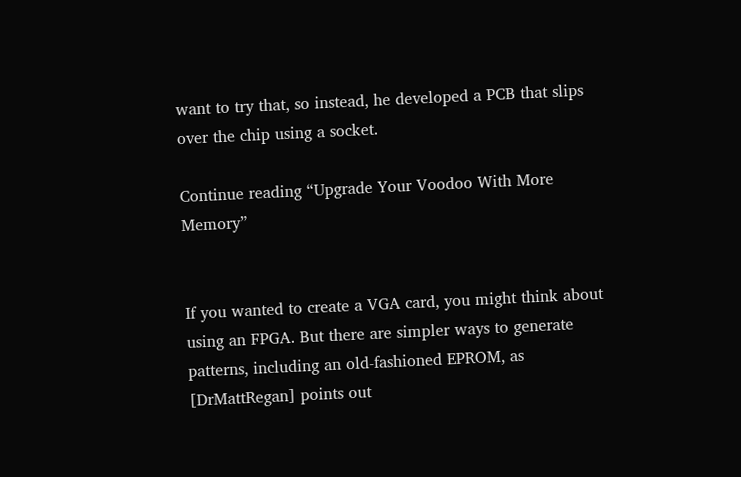want to try that, so instead, he developed a PCB that slips over the chip using a socket.

Continue reading “Upgrade Your Voodoo With More Memory”


If you wanted to create a VGA card, you might think about using an FPGA. But there are simpler ways to generate patterns, including an old-fashioned EPROM, as [DrMattRegan] points out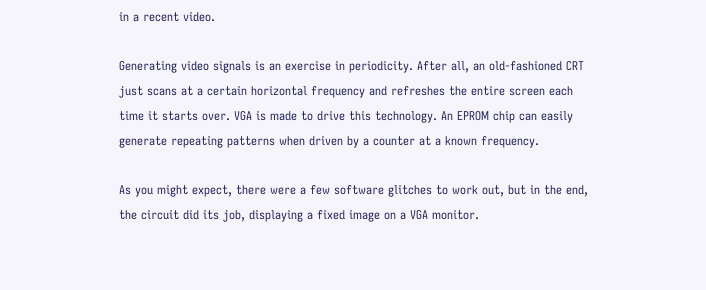in a recent video.

Generating video signals is an exercise in periodicity. After all, an old-fashioned CRT just scans at a certain horizontal frequency and refreshes the entire screen each time it starts over. VGA is made to drive this technology. An EPROM chip can easily generate repeating patterns when driven by a counter at a known frequency.

As you might expect, there were a few software glitches to work out, but in the end, the circuit did its job, displaying a fixed image on a VGA monitor.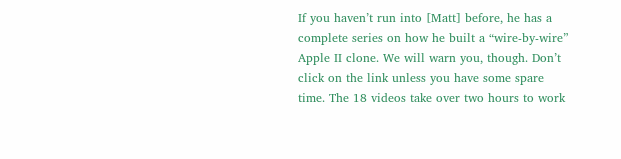If you haven’t run into [Matt] before, he has a complete series on how he built a “wire-by-wire” Apple II clone. We will warn you, though. Don’t click on the link unless you have some spare time. The 18 videos take over two hours to work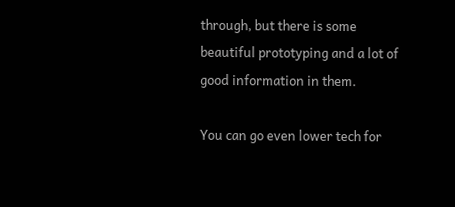through, but there is some beautiful prototyping and a lot of good information in them.

You can go even lower tech for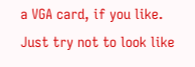a VGA card, if you like. Just try not to look like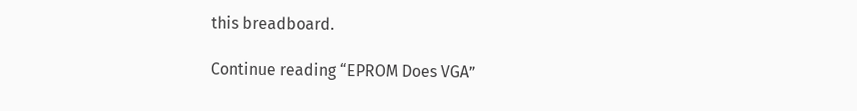this breadboard.

Continue reading “EPROM Does VGA”